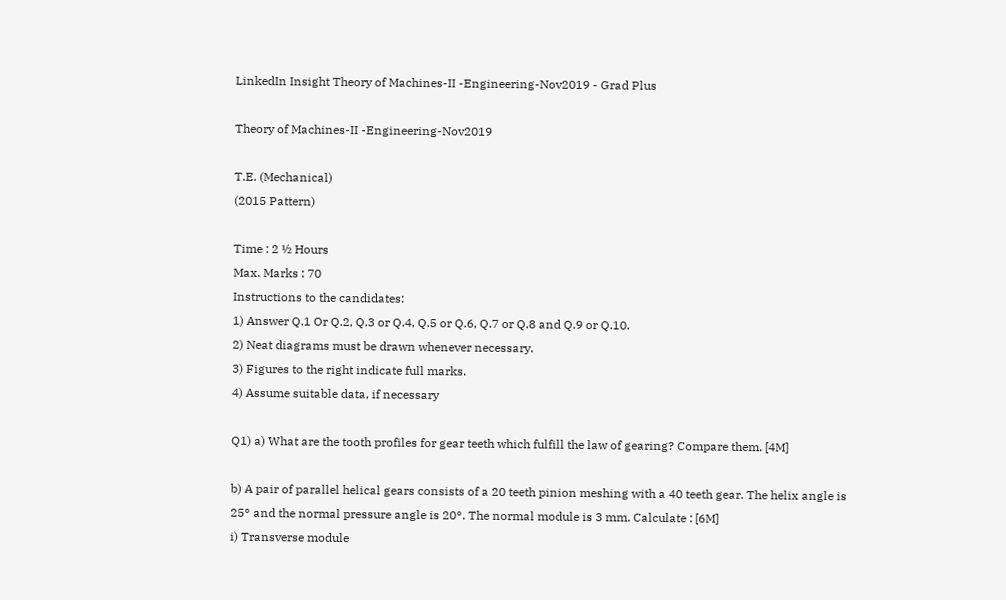LinkedIn Insight Theory of Machines-II -Engineering-Nov2019 - Grad Plus

Theory of Machines-II -Engineering-Nov2019

T.E. (Mechanical)
(2015 Pattern)

Time : 2 ½ Hours
Max. Marks : 70
Instructions to the candidates:
1) Answer Q.1 Or Q.2, Q.3 or Q.4, Q.5 or Q.6, Q.7 or Q.8 and Q.9 or Q.10.
2) Neat diagrams must be drawn whenever necessary.
3) Figures to the right indicate full marks.
4) Assume suitable data, if necessary

Q1) a) What are the tooth profiles for gear teeth which fulfill the law of gearing? Compare them. [4M]

b) A pair of parallel helical gears consists of a 20 teeth pinion meshing with a 40 teeth gear. The helix angle is 25° and the normal pressure angle is 20°. The normal module is 3 mm. Calculate : [6M]
i) Transverse module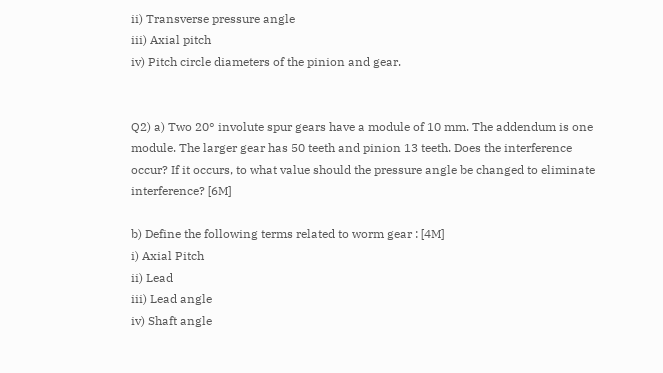ii) Transverse pressure angle
iii) Axial pitch
iv) Pitch circle diameters of the pinion and gear.


Q2) a) Two 20° involute spur gears have a module of 10 mm. The addendum is one module. The larger gear has 50 teeth and pinion 13 teeth. Does the interference occur? If it occurs, to what value should the pressure angle be changed to eliminate interference? [6M]

b) Define the following terms related to worm gear : [4M]
i) Axial Pitch
ii) Lead
iii) Lead angle
iv) Shaft angle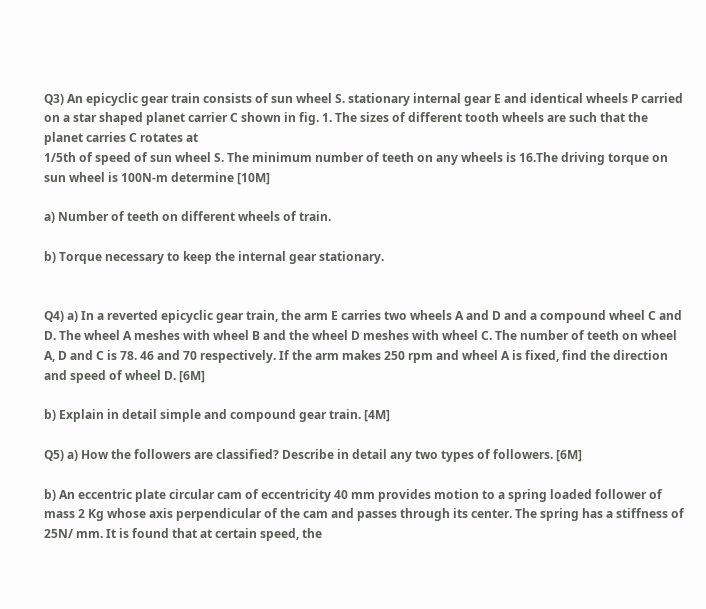Q3) An epicyclic gear train consists of sun wheel S. stationary internal gear E and identical wheels P carried on a star shaped planet carrier C shown in fig. 1. The sizes of different tooth wheels are such that the planet carries C rotates at
1/5th of speed of sun wheel S. The minimum number of teeth on any wheels is 16.The driving torque on sun wheel is 100N-m determine [10M]

a) Number of teeth on different wheels of train.

b) Torque necessary to keep the internal gear stationary.


Q4) a) In a reverted epicyclic gear train, the arm E carries two wheels A and D and a compound wheel C and D. The wheel A meshes with wheel B and the wheel D meshes with wheel C. The number of teeth on wheel A, D and C is 78. 46 and 70 respectively. If the arm makes 250 rpm and wheel A is fixed, find the direction and speed of wheel D. [6M]

b) Explain in detail simple and compound gear train. [4M]

Q5) a) How the followers are classified? Describe in detail any two types of followers. [6M]

b) An eccentric plate circular cam of eccentricity 40 mm provides motion to a spring loaded follower of mass 2 Kg whose axis perpendicular of the cam and passes through its center. The spring has a stiffness of 25N/ mm. It is found that at certain speed, the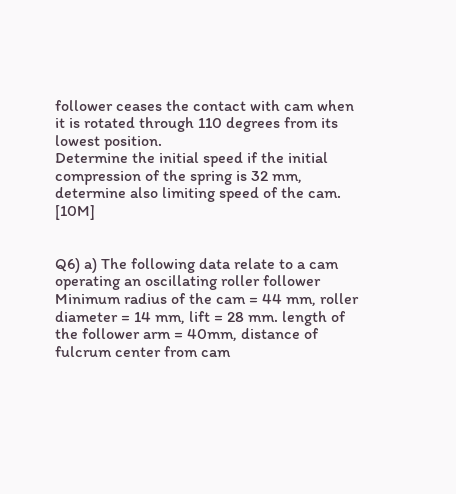follower ceases the contact with cam when it is rotated through 110 degrees from its lowest position.
Determine the initial speed if the initial compression of the spring is 32 mm, determine also limiting speed of the cam. [10M]


Q6) a) The following data relate to a cam operating an oscillating roller follower Minimum radius of the cam = 44 mm, roller diameter = 14 mm, lift = 28 mm. length of the follower arm = 40mm, distance of fulcrum center from cam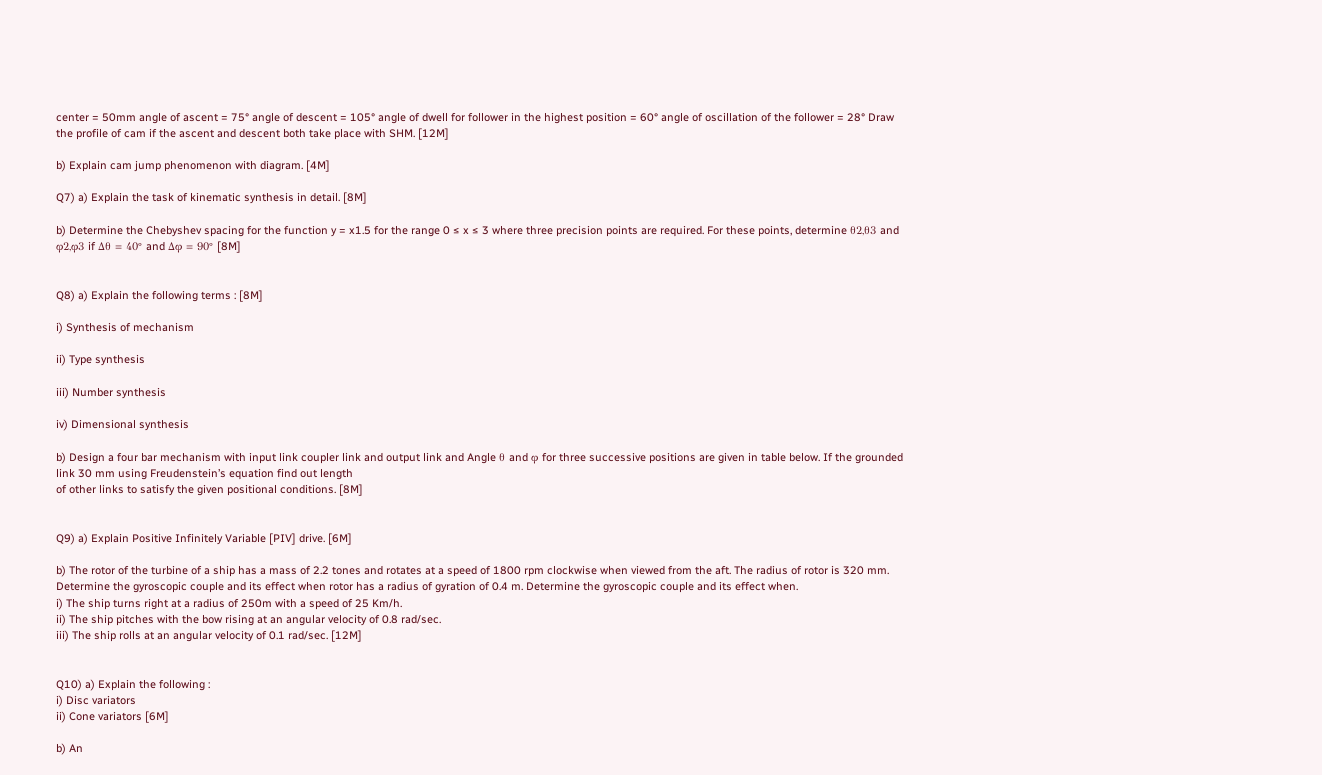center = 50mm angle of ascent = 75° angle of descent = 105° angle of dwell for follower in the highest position = 60° angle of oscillation of the follower = 28° Draw the profile of cam if the ascent and descent both take place with SHM. [12M]

b) Explain cam jump phenomenon with diagram. [4M]

Q7) a) Explain the task of kinematic synthesis in detail. [8M]

b) Determine the Chebyshev spacing for the function y = x1.5 for the range 0 ≤ x ≤ 3 where three precision points are required. For these points, determine θ2,θ3 and φ2,φ3 if Δθ = 40° and Δφ = 90° [8M]


Q8) a) Explain the following terms : [8M]

i) Synthesis of mechanism

ii) Type synthesis

iii) Number synthesis

iv) Dimensional synthesis

b) Design a four bar mechanism with input link coupler link and output link and Angle θ and φ for three successive positions are given in table below. If the grounded link 30 mm using Freudenstein’s equation find out length
of other links to satisfy the given positional conditions. [8M]


Q9) a) Explain Positive Infinitely Variable [PIV] drive. [6M]

b) The rotor of the turbine of a ship has a mass of 2.2 tones and rotates at a speed of 1800 rpm clockwise when viewed from the aft. The radius of rotor is 320 mm. Determine the gyroscopic couple and its effect when rotor has a radius of gyration of 0.4 m. Determine the gyroscopic couple and its effect when.
i) The ship turns right at a radius of 250m with a speed of 25 Km/h.
ii) The ship pitches with the bow rising at an angular velocity of 0.8 rad/sec.
iii) The ship rolls at an angular velocity of 0.1 rad/sec. [12M]


Q10) a) Explain the following :
i) Disc variators
ii) Cone variators [6M]

b) An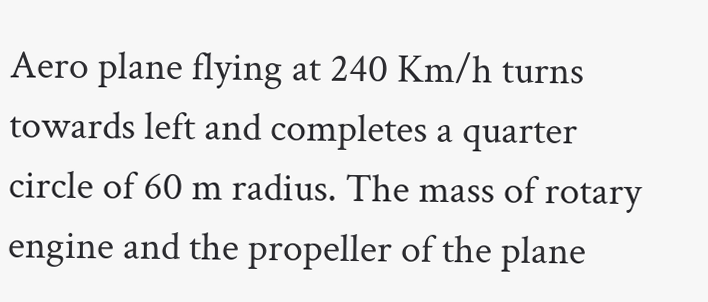Aero plane flying at 240 Km/h turns towards left and completes a quarter circle of 60 m radius. The mass of rotary engine and the propeller of the plane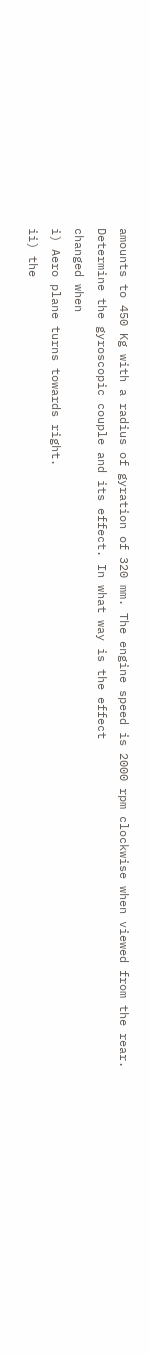amounts to 450 Kg with a radius of gyration of 320 mm. The engine speed is 2000 rpm clockwise when viewed from the rear. Determine the gyroscopic couple and its effect. In what way is the effect
changed when
i) Aero plane turns towards right.
ii) the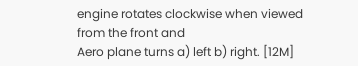engine rotates clockwise when viewed from the front and
Aero plane turns a) left b) right. [12M]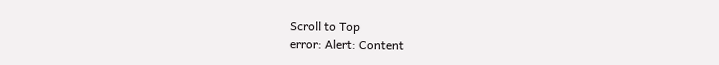Scroll to Top
error: Alert: Content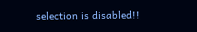selection is disabled!!